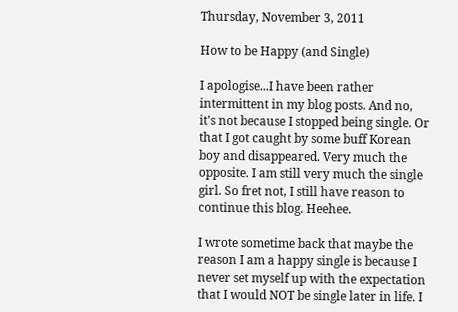Thursday, November 3, 2011

How to be Happy (and Single)

I apologise...I have been rather intermittent in my blog posts. And no, it's not because I stopped being single. Or that I got caught by some buff Korean boy and disappeared. Very much the opposite. I am still very much the single girl. So fret not, I still have reason to continue this blog. Heehee.

I wrote sometime back that maybe the reason I am a happy single is because I never set myself up with the expectation that I would NOT be single later in life. I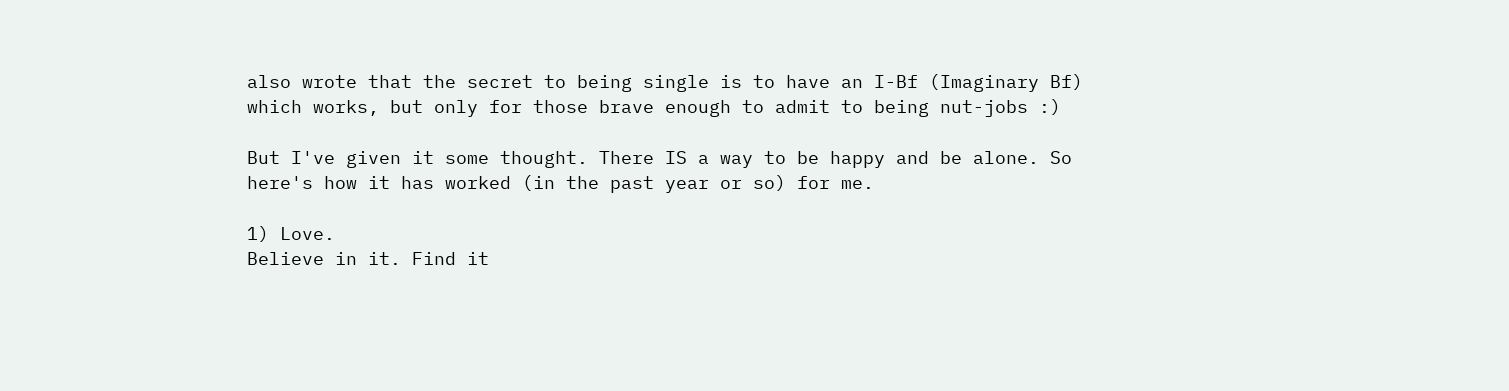also wrote that the secret to being single is to have an I-Bf (Imaginary Bf) which works, but only for those brave enough to admit to being nut-jobs :)

But I've given it some thought. There IS a way to be happy and be alone. So here's how it has worked (in the past year or so) for me.

1) Love.
Believe in it. Find it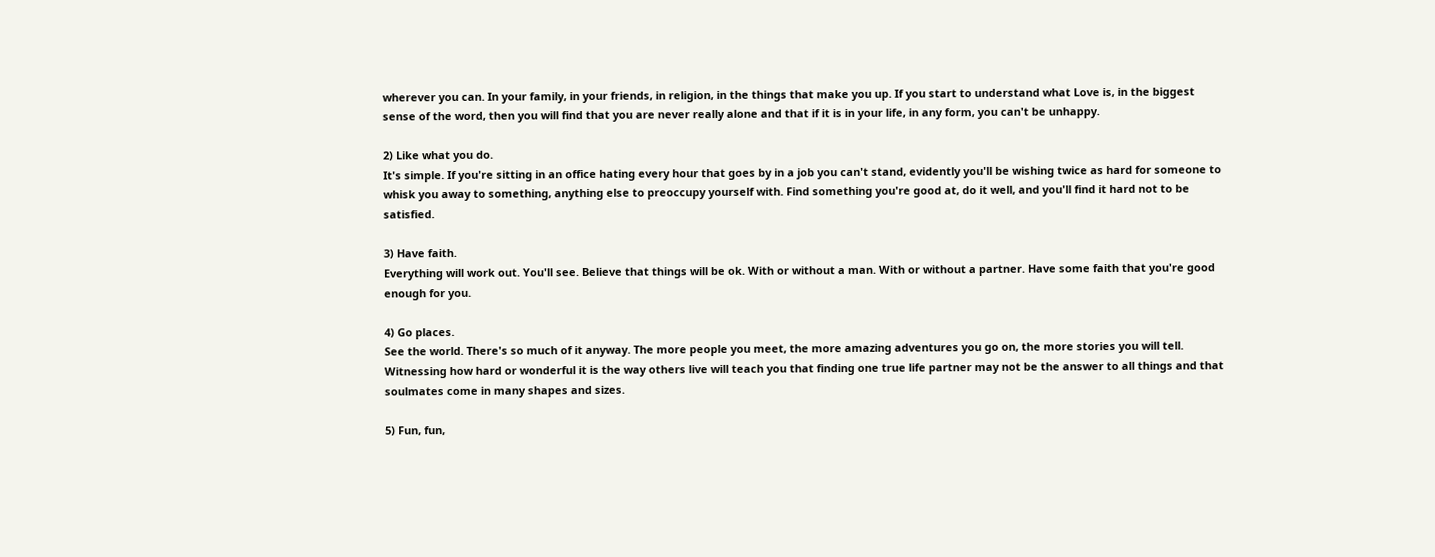wherever you can. In your family, in your friends, in religion, in the things that make you up. If you start to understand what Love is, in the biggest sense of the word, then you will find that you are never really alone and that if it is in your life, in any form, you can't be unhappy.

2) Like what you do.
It's simple. If you're sitting in an office hating every hour that goes by in a job you can't stand, evidently you'll be wishing twice as hard for someone to whisk you away to something, anything else to preoccupy yourself with. Find something you're good at, do it well, and you'll find it hard not to be satisfied.

3) Have faith.
Everything will work out. You'll see. Believe that things will be ok. With or without a man. With or without a partner. Have some faith that you're good enough for you.

4) Go places.
See the world. There's so much of it anyway. The more people you meet, the more amazing adventures you go on, the more stories you will tell. Witnessing how hard or wonderful it is the way others live will teach you that finding one true life partner may not be the answer to all things and that soulmates come in many shapes and sizes.

5) Fun, fun,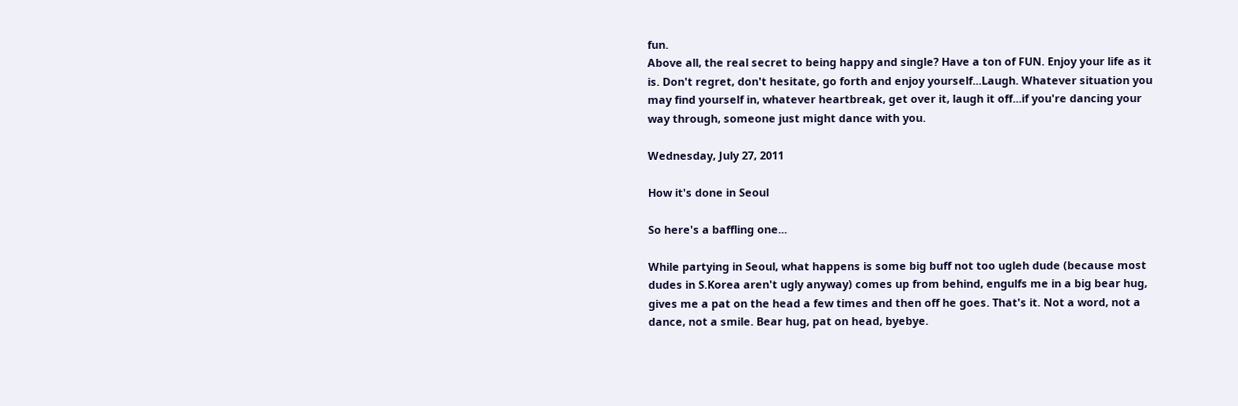fun.
Above all, the real secret to being happy and single? Have a ton of FUN. Enjoy your life as it is. Don't regret, don't hesitate, go forth and enjoy yourself...Laugh. Whatever situation you may find yourself in, whatever heartbreak, get over it, laugh it off...if you're dancing your way through, someone just might dance with you.

Wednesday, July 27, 2011

How it's done in Seoul

So here's a baffling one...

While partying in Seoul, what happens is some big buff not too ugleh dude (because most dudes in S.Korea aren't ugly anyway) comes up from behind, engulfs me in a big bear hug, gives me a pat on the head a few times and then off he goes. That's it. Not a word, not a dance, not a smile. Bear hug, pat on head, byebye.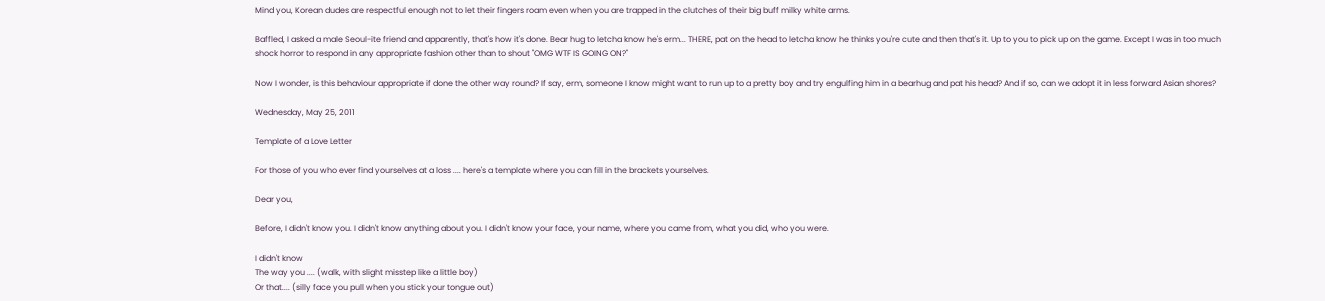Mind you, Korean dudes are respectful enough not to let their fingers roam even when you are trapped in the clutches of their big buff milky white arms.

Baffled, I asked a male Seoul-ite friend and apparently, that's how it's done. Bear hug to letcha know he's erm... THERE, pat on the head to letcha know he thinks you're cute and then that's it. Up to you to pick up on the game. Except I was in too much shock horror to respond in any appropriate fashion other than to shout "OMG WTF IS GOING ON?"

Now I wonder, is this behaviour appropriate if done the other way round? If say, erm, someone I know might want to run up to a pretty boy and try engulfing him in a bearhug and pat his head? And if so, can we adopt it in less forward Asian shores?

Wednesday, May 25, 2011

Template of a Love Letter

For those of you who ever find yourselves at a loss .... here's a template where you can fill in the brackets yourselves.

Dear you,

Before, I didn't know you. I didn't know anything about you. I didn't know your face, your name, where you came from, what you did, who you were.

I didn't know
The way you .... (walk, with slight misstep like a little boy)
Or that.... (silly face you pull when you stick your tongue out)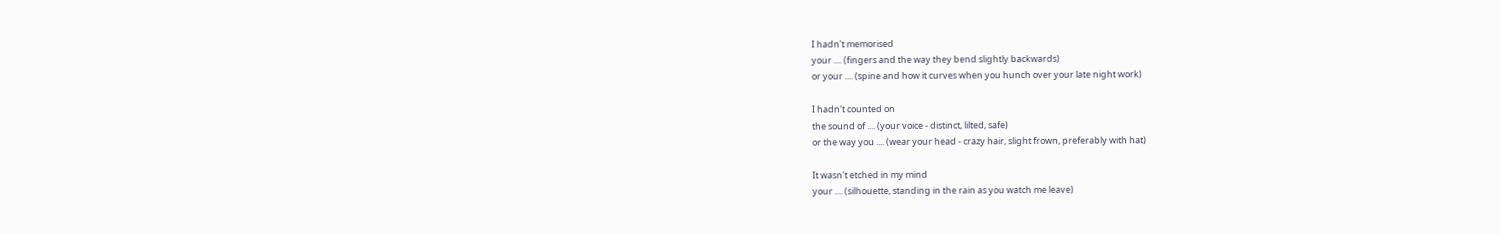I hadn't memorised
your .... (fingers and the way they bend slightly backwards)
or your .... (spine and how it curves when you hunch over your late night work)

I hadn't counted on
the sound of .... (your voice - distinct, lilted, safe)
or the way you .... (wear your head - crazy hair, slight frown, preferably with hat)

It wasn't etched in my mind
your .... (silhouette, standing in the rain as you watch me leave)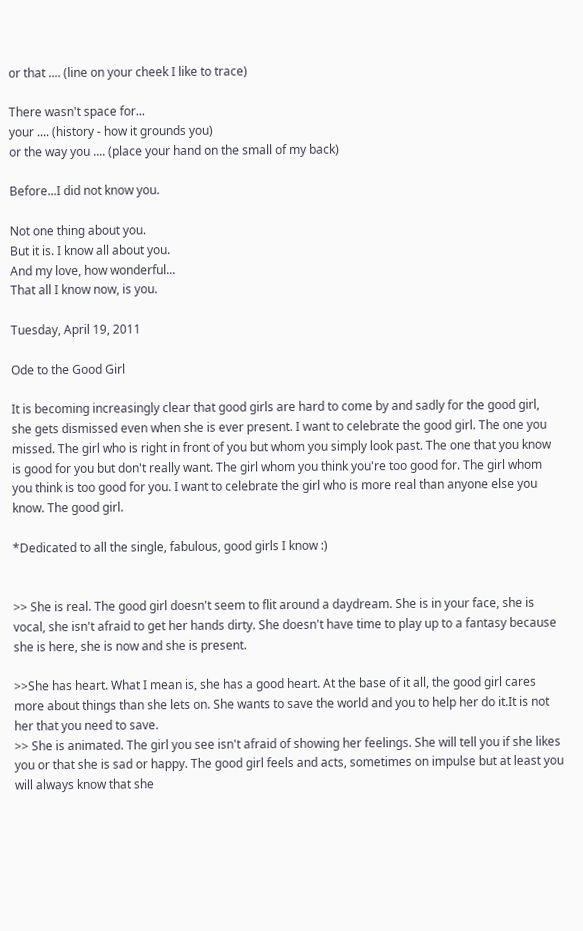or that .... (line on your cheek I like to trace)

There wasn't space for...
your .... (history - how it grounds you)
or the way you .... (place your hand on the small of my back)

Before...I did not know you.

Not one thing about you.
But it is. I know all about you.
And my love, how wonderful...
That all I know now, is you.

Tuesday, April 19, 2011

Ode to the Good Girl

It is becoming increasingly clear that good girls are hard to come by and sadly for the good girl, she gets dismissed even when she is ever present. I want to celebrate the good girl. The one you missed. The girl who is right in front of you but whom you simply look past. The one that you know is good for you but don't really want. The girl whom you think you're too good for. The girl whom you think is too good for you. I want to celebrate the girl who is more real than anyone else you know. The good girl.

*Dedicated to all the single, fabulous, good girls I know :)


>> She is real. The good girl doesn't seem to flit around a daydream. She is in your face, she is vocal, she isn't afraid to get her hands dirty. She doesn't have time to play up to a fantasy because she is here, she is now and she is present.

>>She has heart. What I mean is, she has a good heart. At the base of it all, the good girl cares more about things than she lets on. She wants to save the world and you to help her do it.It is not her that you need to save.
>> She is animated. The girl you see isn't afraid of showing her feelings. She will tell you if she likes you or that she is sad or happy. The good girl feels and acts, sometimes on impulse but at least you will always know that she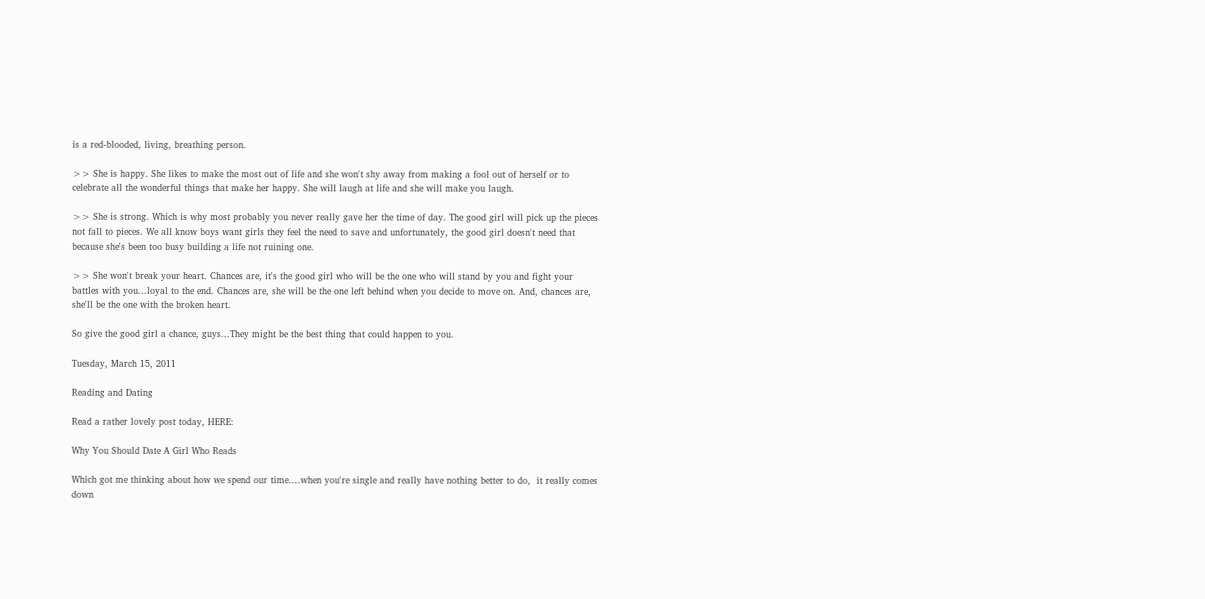is a red-blooded, living, breathing person.

>> She is happy. She likes to make the most out of life and she won't shy away from making a fool out of herself or to celebrate all the wonderful things that make her happy. She will laugh at life and she will make you laugh.

>> She is strong. Which is why most probably you never really gave her the time of day. The good girl will pick up the pieces not fall to pieces. We all know boys want girls they feel the need to save and unfortunately, the good girl doesn't need that because she's been too busy building a life not ruining one.

>> She won't break your heart. Chances are, it's the good girl who will be the one who will stand by you and fight your battles with you...loyal to the end. Chances are, she will be the one left behind when you decide to move on. And, chances are, she'll be the one with the broken heart.

So give the good girl a chance, guys...They might be the best thing that could happen to you.

Tuesday, March 15, 2011

Reading and Dating

Read a rather lovely post today, HERE:

Why You Should Date A Girl Who Reads

Which got me thinking about how we spend our time....when you're single and really have nothing better to do,  it really comes down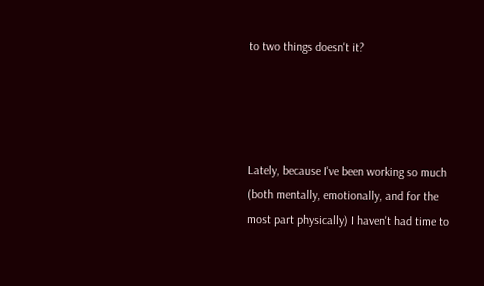to two things doesn't it?




Lately, because I've been working so much (both mentally, emotionally, and for the most part physically) I haven't had time to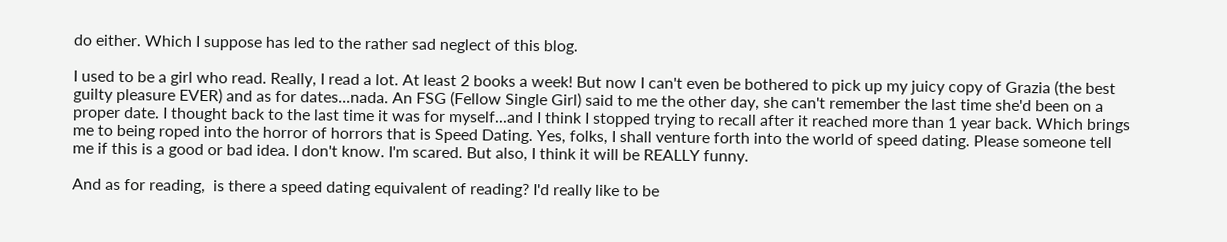do either. Which I suppose has led to the rather sad neglect of this blog.

I used to be a girl who read. Really, I read a lot. At least 2 books a week! But now I can't even be bothered to pick up my juicy copy of Grazia (the best guilty pleasure EVER) and as for dates...nada. An FSG (Fellow Single Girl) said to me the other day, she can't remember the last time she'd been on a proper date. I thought back to the last time it was for myself...and I think I stopped trying to recall after it reached more than 1 year back. Which brings me to being roped into the horror of horrors that is Speed Dating. Yes, folks, I shall venture forth into the world of speed dating. Please someone tell me if this is a good or bad idea. I don't know. I'm scared. But also, I think it will be REALLY funny.

And as for reading,  is there a speed dating equivalent of reading? I'd really like to be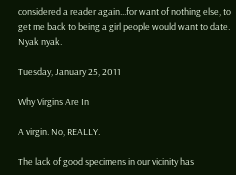considered a reader again...for want of nothing else, to get me back to being a girl people would want to date. Nyak nyak.

Tuesday, January 25, 2011

Why Virgins Are In

A virgin. No, REALLY.

The lack of good specimens in our vicinity has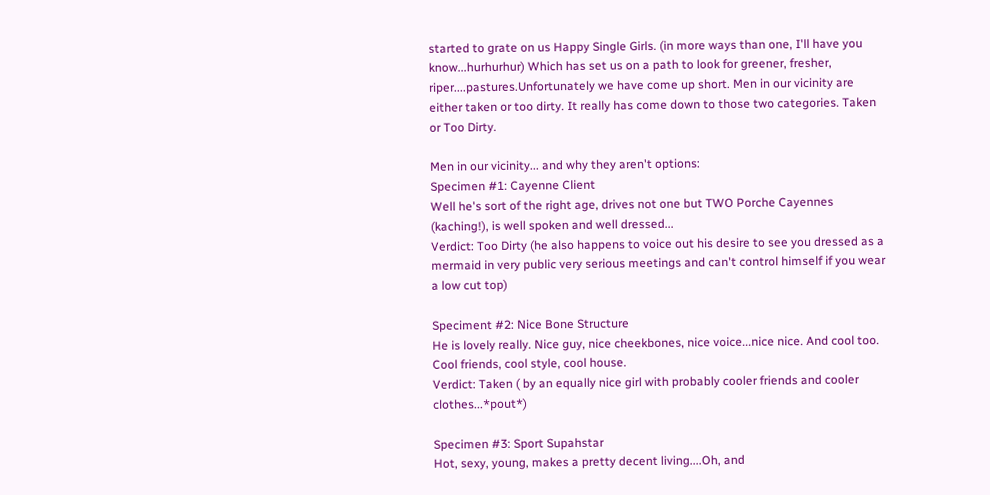started to grate on us Happy Single Girls. (in more ways than one, I'll have you know...hurhurhur) Which has set us on a path to look for greener, fresher, riper....pastures.Unfortunately we have come up short. Men in our vicinity are either taken or too dirty. It really has come down to those two categories. Taken or Too Dirty.

Men in our vicinity... and why they aren't options:
Specimen #1: Cayenne Client
Well he's sort of the right age, drives not one but TWO Porche Cayennes (kaching!), is well spoken and well dressed...
Verdict: Too Dirty (he also happens to voice out his desire to see you dressed as a mermaid in very public very serious meetings and can't control himself if you wear a low cut top)

Speciment #2: Nice Bone Structure
He is lovely really. Nice guy, nice cheekbones, nice voice...nice nice. And cool too. Cool friends, cool style, cool house.
Verdict: Taken ( by an equally nice girl with probably cooler friends and cooler clothes...*pout*)

Specimen #3: Sport Supahstar
Hot, sexy, young, makes a pretty decent living....Oh, and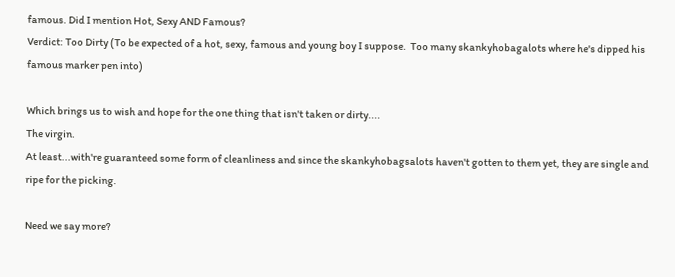famous. Did I mention Hot, Sexy AND Famous?
Verdict: Too Dirty (To be expected of a hot, sexy, famous and young boy I suppose.  Too many skankyhobagalots where he's dipped his famous marker pen into)

Which brings us to wish and hope for the one thing that isn't taken or dirty....
The virgin.
At least...with're guaranteed some form of cleanliness and since the skankyhobagsalots haven't gotten to them yet, they are single and ripe for the picking.

Need we say more?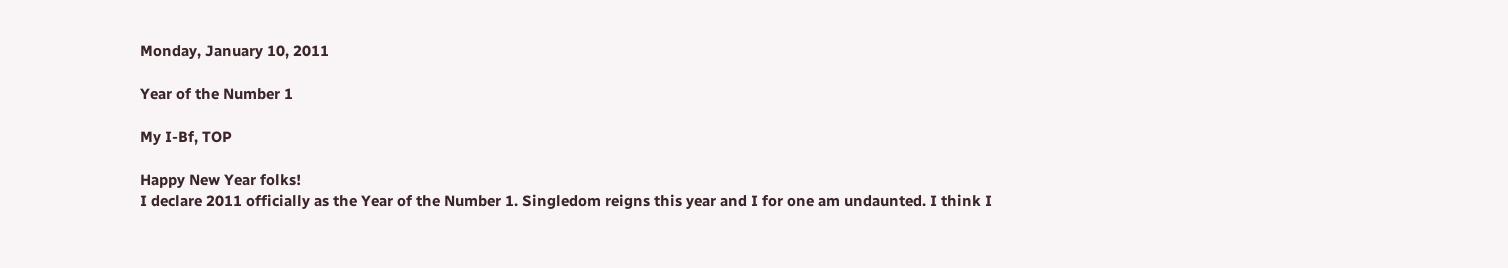Monday, January 10, 2011

Year of the Number 1

My I-Bf, TOP

Happy New Year folks!
I declare 2011 officially as the Year of the Number 1. Singledom reigns this year and I for one am undaunted. I think I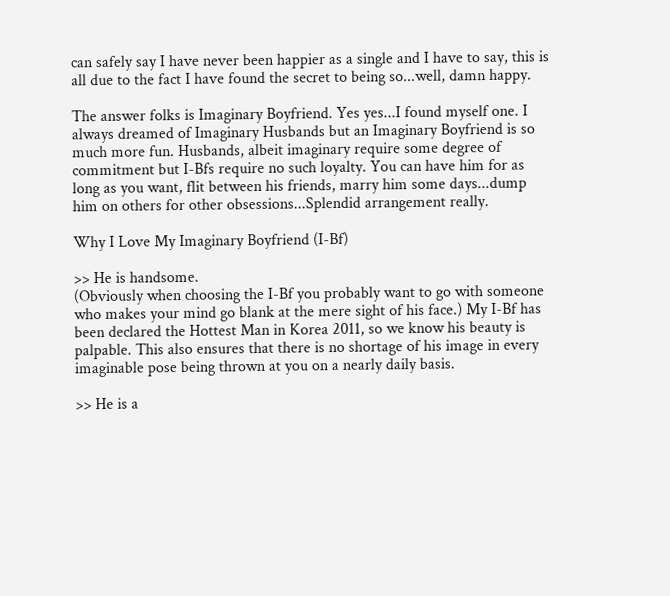can safely say I have never been happier as a single and I have to say, this is all due to the fact I have found the secret to being so...well, damn happy.

The answer folks is Imaginary Boyfriend. Yes yes...I found myself one. I always dreamed of Imaginary Husbands but an Imaginary Boyfriend is so much more fun. Husbands, albeit imaginary require some degree of commitment but I-Bfs require no such loyalty. You can have him for as long as you want, flit between his friends, marry him some days...dump him on others for other obsessions...Splendid arrangement really.

Why I Love My Imaginary Boyfriend (I-Bf)

>> He is handsome.
(Obviously when choosing the I-Bf you probably want to go with someone who makes your mind go blank at the mere sight of his face.) My I-Bf has been declared the Hottest Man in Korea 2011, so we know his beauty is palpable. This also ensures that there is no shortage of his image in every imaginable pose being thrown at you on a nearly daily basis.

>> He is a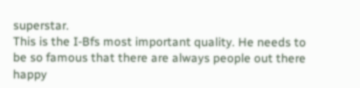superstar.
This is the I-Bfs most important quality. He needs to be so famous that there are always people out there happy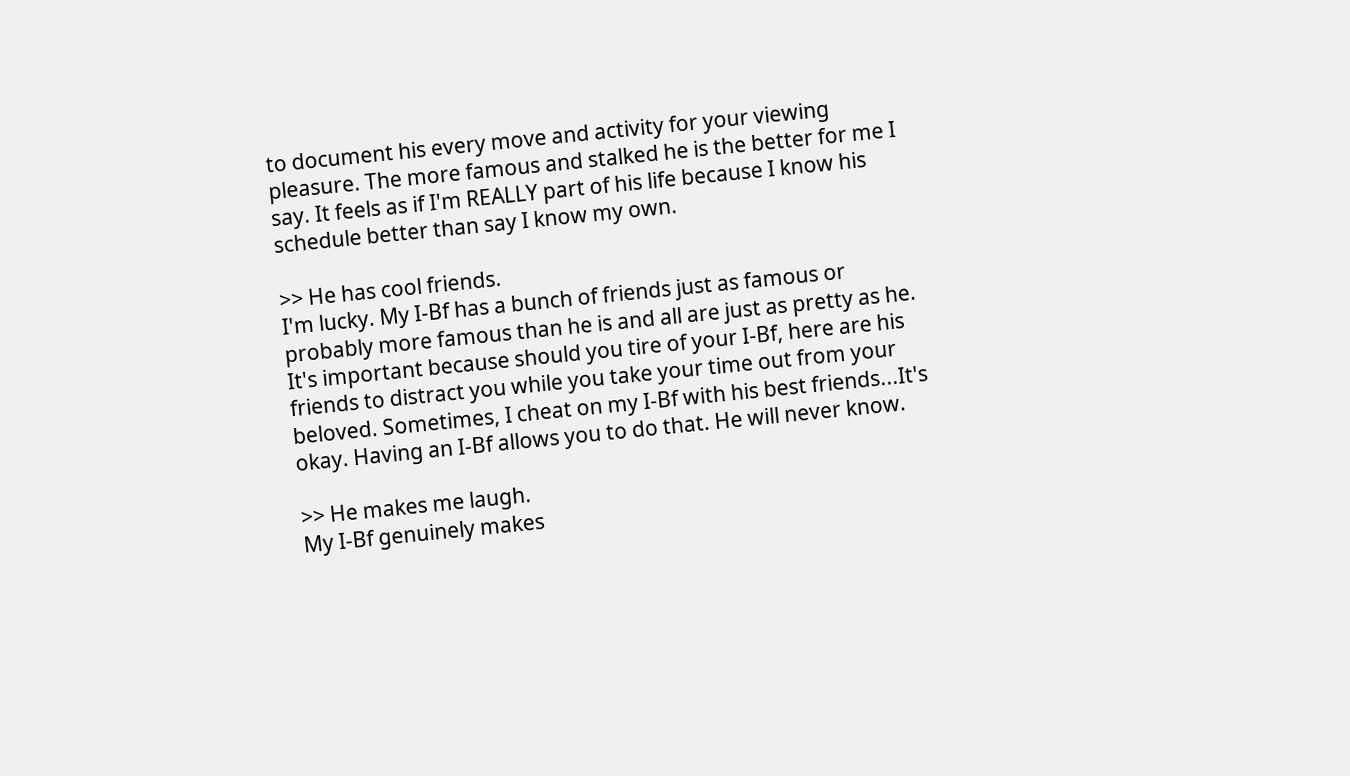to document his every move and activity for your viewing pleasure. The more famous and stalked he is the better for me I say. It feels as if I'm REALLY part of his life because I know his schedule better than say I know my own.

>> He has cool friends.
I'm lucky. My I-Bf has a bunch of friends just as famous or probably more famous than he is and all are just as pretty as he. It's important because should you tire of your I-Bf, here are his friends to distract you while you take your time out from your beloved. Sometimes, I cheat on my I-Bf with his best friends...It's okay. Having an I-Bf allows you to do that. He will never know.

>> He makes me laugh.
My I-Bf genuinely makes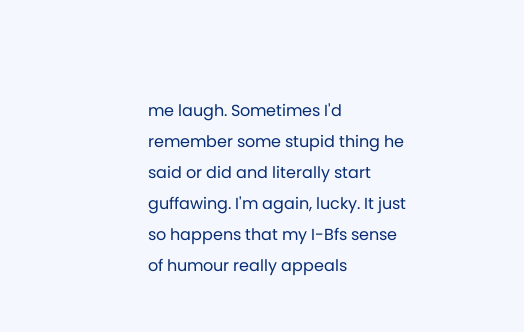me laugh. Sometimes I'd remember some stupid thing he said or did and literally start guffawing. I'm again, lucky. It just so happens that my I-Bfs sense of humour really appeals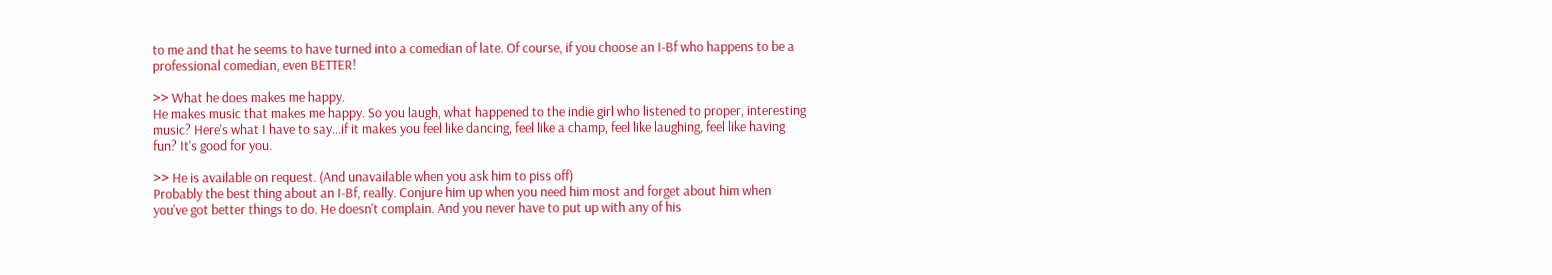to me and that he seems to have turned into a comedian of late. Of course, if you choose an I-Bf who happens to be a professional comedian, even BETTER!

>> What he does makes me happy.
He makes music that makes me happy. So you laugh, what happened to the indie girl who listened to proper, interesting music? Here's what I have to say...if it makes you feel like dancing, feel like a champ, feel like laughing, feel like having fun? It's good for you.

>> He is available on request. (And unavailable when you ask him to piss off)
Probably the best thing about an I-Bf, really. Conjure him up when you need him most and forget about him when you've got better things to do. He doesn't complain. And you never have to put up with any of his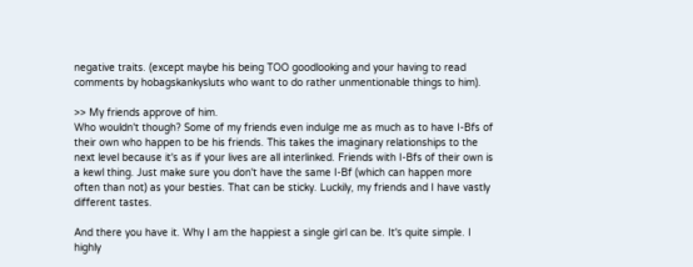negative traits. (except maybe his being TOO goodlooking and your having to read comments by hobagskankysluts who want to do rather unmentionable things to him).

>> My friends approve of him.
Who wouldn't though? Some of my friends even indulge me as much as to have I-Bfs of their own who happen to be his friends. This takes the imaginary relationships to the next level because it's as if your lives are all interlinked. Friends with I-Bfs of their own is a kewl thing. Just make sure you don't have the same I-Bf (which can happen more often than not) as your besties. That can be sticky. Luckily, my friends and I have vastly different tastes.

And there you have it. Why I am the happiest a single girl can be. It's quite simple. I highly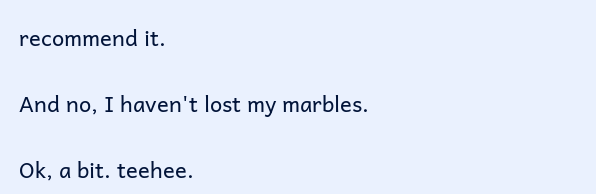recommend it.

And no, I haven't lost my marbles.

Ok, a bit. teehee.